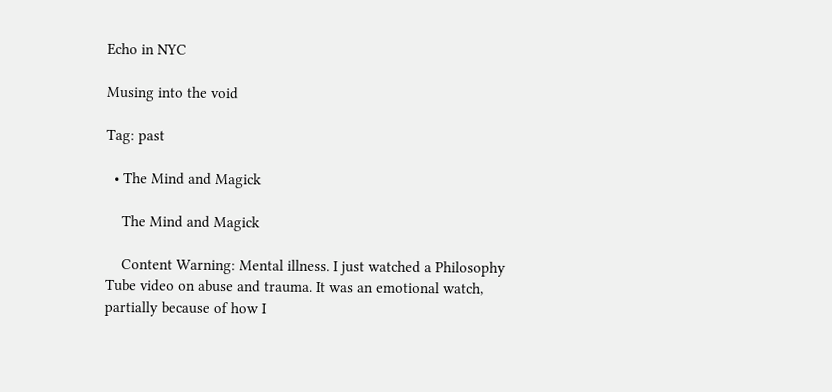Echo in NYC

Musing into the void

Tag: past

  • The Mind and Magick

    The Mind and Magick

    Content Warning: Mental illness. I just watched a Philosophy Tube video on abuse and trauma. It was an emotional watch, partially because of how I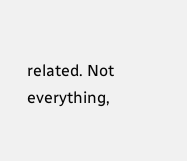related. Not everything,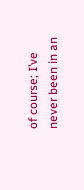of course; I’ve never been in an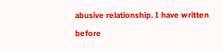abusive relationship. I have written before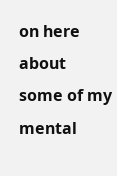on here about some of my mental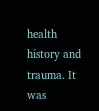health history and trauma. It was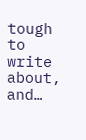tough to write about, and…